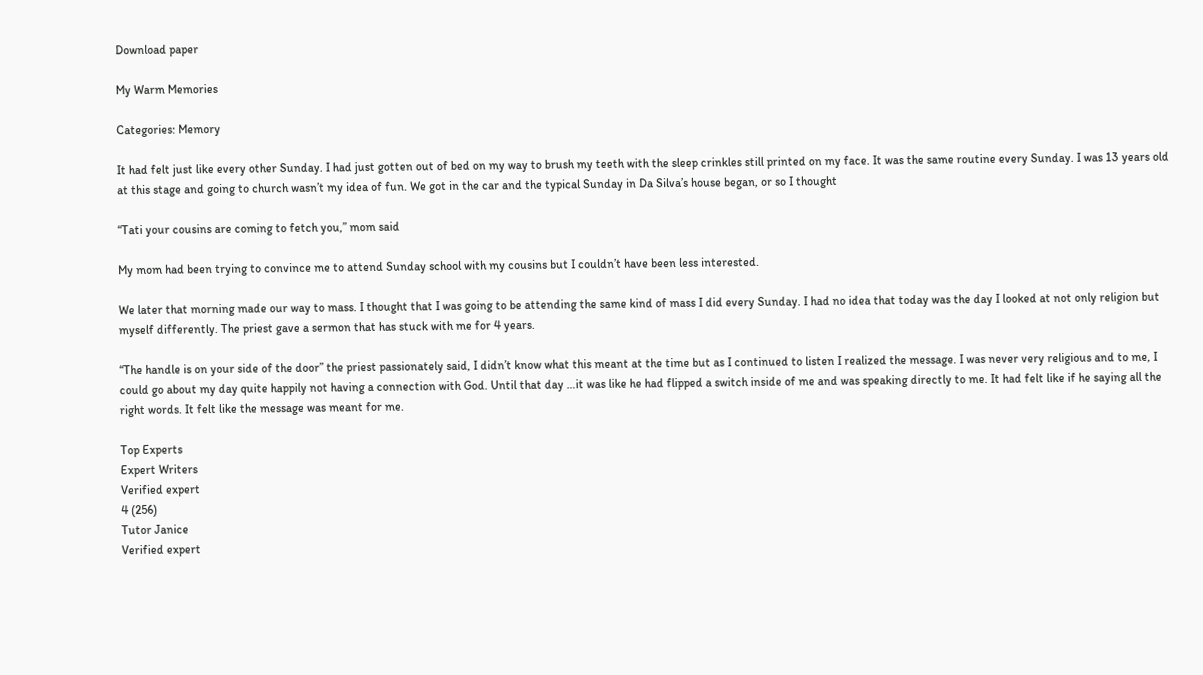Download paper

My Warm Memories

Categories: Memory

It had felt just like every other Sunday. I had just gotten out of bed on my way to brush my teeth with the sleep crinkles still printed on my face. It was the same routine every Sunday. I was 13 years old at this stage and going to church wasn’t my idea of fun. We got in the car and the typical Sunday in Da Silva’s house began, or so I thought

“Tati your cousins are coming to fetch you,” mom said

My mom had been trying to convince me to attend Sunday school with my cousins but I couldn’t have been less interested.

We later that morning made our way to mass. I thought that I was going to be attending the same kind of mass I did every Sunday. I had no idea that today was the day I looked at not only religion but myself differently. The priest gave a sermon that has stuck with me for 4 years.

“The handle is on your side of the door” the priest passionately said, I didn’t know what this meant at the time but as I continued to listen I realized the message. I was never very religious and to me, I could go about my day quite happily not having a connection with God. Until that day …it was like he had flipped a switch inside of me and was speaking directly to me. It had felt like if he saying all the right words. It felt like the message was meant for me.

Top Experts
Expert Writers
Verified expert
4 (256)
Tutor Janice
Verified expert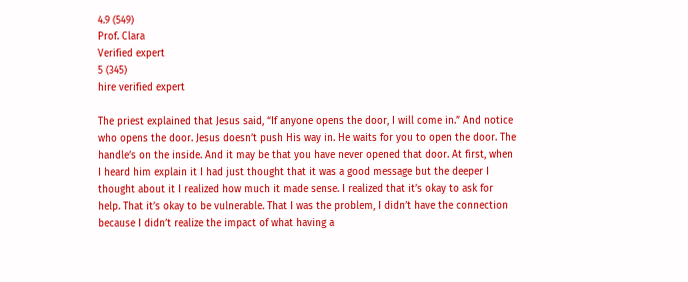4.9 (549)
Prof. Clara
Verified expert
5 (345)
hire verified expert

The priest explained that Jesus said, “If anyone opens the door, I will come in.” And notice who opens the door. Jesus doesn’t push His way in. He waits for you to open the door. The handle’s on the inside. And it may be that you have never opened that door. At first, when I heard him explain it I had just thought that it was a good message but the deeper I thought about it I realized how much it made sense. I realized that it’s okay to ask for help. That it’s okay to be vulnerable. That I was the problem, I didn’t have the connection because I didn’t realize the impact of what having a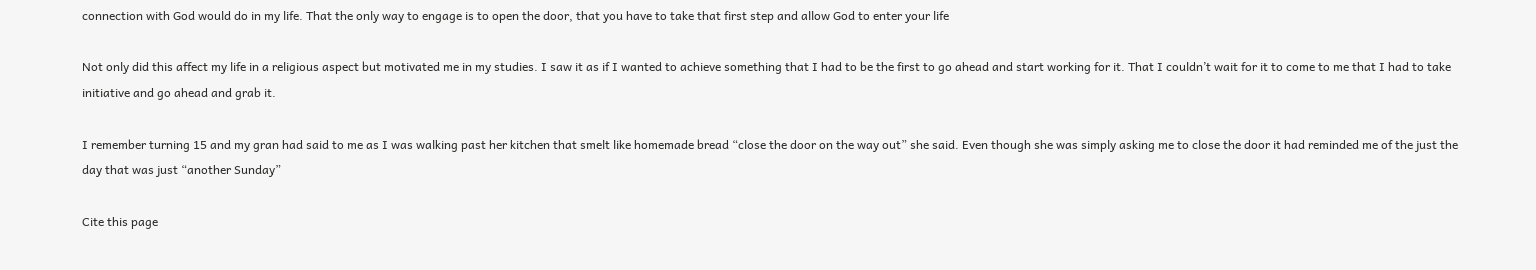connection with God would do in my life. That the only way to engage is to open the door, that you have to take that first step and allow God to enter your life

Not only did this affect my life in a religious aspect but motivated me in my studies. I saw it as if I wanted to achieve something that I had to be the first to go ahead and start working for it. That I couldn’t wait for it to come to me that I had to take initiative and go ahead and grab it.

I remember turning 15 and my gran had said to me as I was walking past her kitchen that smelt like homemade bread “close the door on the way out” she said. Even though she was simply asking me to close the door it had reminded me of the just the day that was just “another Sunday”

Cite this page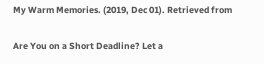My Warm Memories. (2019, Dec 01). Retrieved from

Are You on a Short Deadline? Let a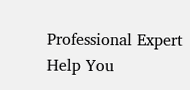Professional Expert Help You